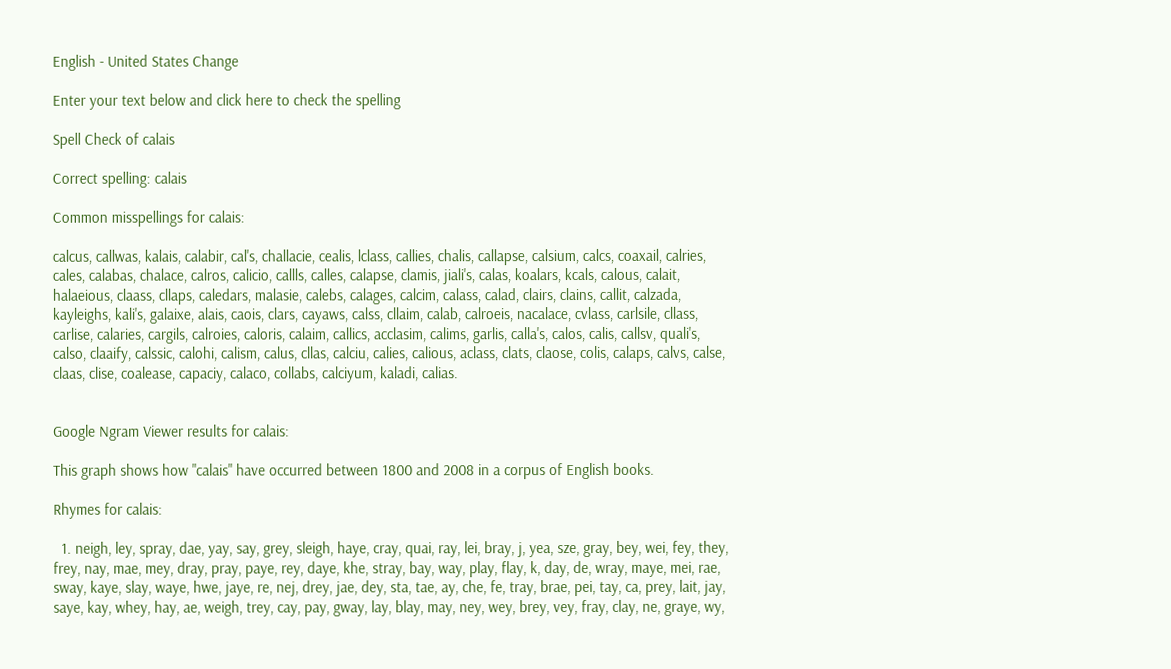English - United States Change

Enter your text below and click here to check the spelling

Spell Check of calais

Correct spelling: calais

Common misspellings for calais:

calcus, callwas, kalais, calabir, cal's, challacie, cealis, lclass, callies, chalis, callapse, calsium, calcs, coaxail, calries, cales, calabas, chalace, calros, calicio, callls, calles, calapse, clamis, jiali's, calas, koalars, kcals, calous, calait, halaeious, claass, cllaps, caledars, malasie, calebs, calages, calcim, calass, calad, clairs, clains, callit, calzada, kayleighs, kali's, galaixe, alais, caois, clars, cayaws, calss, cllaim, calab, calroeis, nacalace, cvlass, carlsile, cllass, carlise, calaries, cargils, calroies, caloris, calaim, callics, acclasim, calims, garlis, calla's, calos, calis, callsv, quali's, calso, claaify, calssic, calohi, calism, calus, cllas, calciu, calies, calious, aclass, clats, claose, colis, calaps, calvs, calse, claas, clise, coalease, capaciy, calaco, collabs, calciyum, kaladi, calias.


Google Ngram Viewer results for calais:

This graph shows how "calais" have occurred between 1800 and 2008 in a corpus of English books.

Rhymes for calais:

  1. neigh, ley, spray, dae, yay, say, grey, sleigh, haye, cray, quai, ray, lei, bray, j, yea, sze, gray, bey, wei, fey, they, frey, nay, mae, mey, dray, pray, paye, rey, daye, khe, stray, bay, way, play, flay, k, day, de, wray, maye, mei, rae, sway, kaye, slay, waye, hwe, jaye, re, nej, drey, jae, dey, sta, tae, ay, che, fe, tray, brae, pei, tay, ca, prey, lait, jay, saye, kay, whey, hay, ae, weigh, trey, cay, pay, gway, lay, blay, may, ney, wey, brey, vey, fray, clay, ne, graye, wy,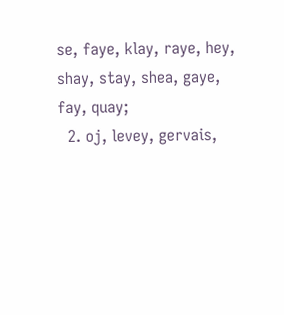se, faye, klay, raye, hey, shay, stay, shea, gaye, fay, quay;
  2. oj, levey, gervais,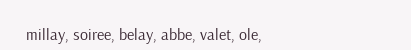millay, soiree, belay, abbe, valet, ole,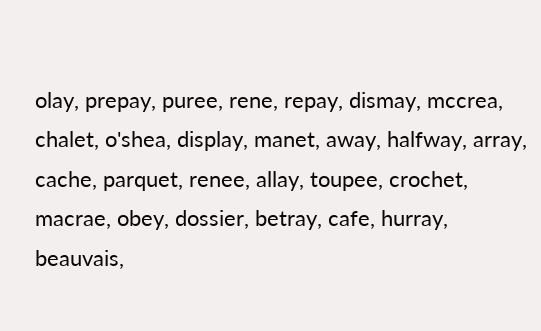olay, prepay, puree, rene, repay, dismay, mccrea, chalet, o'shea, display, manet, away, halfway, array, cache, parquet, renee, allay, toupee, crochet, macrae, obey, dossier, betray, cafe, hurray, beauvais,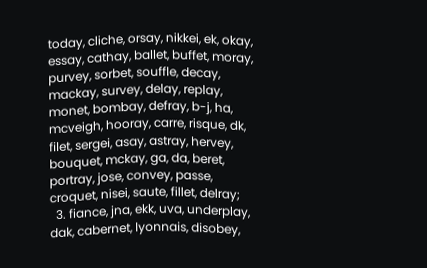today, cliche, orsay, nikkei, ek, okay, essay, cathay, ballet, buffet, moray, purvey, sorbet, souffle, decay, mackay, survey, delay, replay, monet, bombay, defray, b-j, ha, mcveigh, hooray, carre, risque, dk, filet, sergei, asay, astray, hervey, bouquet, mckay, ga, da, beret, portray, jose, convey, passe, croquet, nisei, saute, fillet, delray;
  3. fiance, jna, ekk, uva, underplay, dak, cabernet, lyonnais, disobey,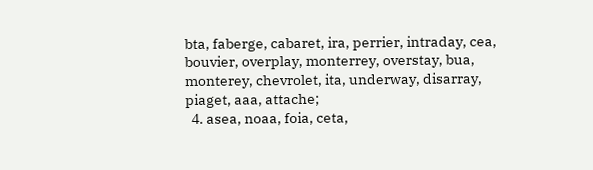bta, faberge, cabaret, ira, perrier, intraday, cea, bouvier, overplay, monterrey, overstay, bua, monterey, chevrolet, ita, underway, disarray, piaget, aaa, attache;
  4. asea, noaa, foia, ceta,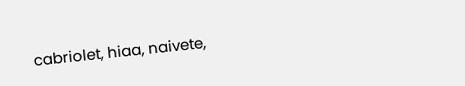cabriolet, hiaa, naivete,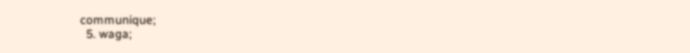communique;
  5. waga;